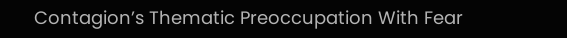Contagion’s Thematic Preoccupation With Fear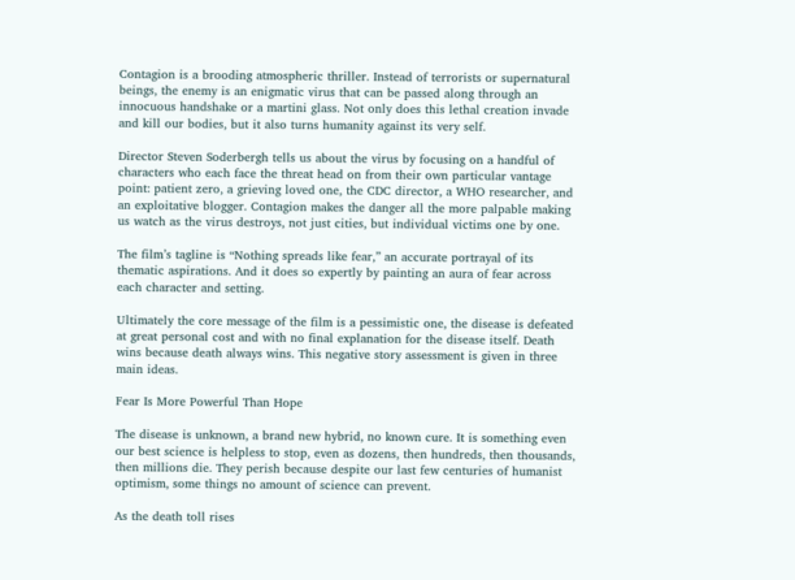Contagion is a brooding atmospheric thriller. Instead of terrorists or supernatural beings, the enemy is an enigmatic virus that can be passed along through an innocuous handshake or a martini glass. Not only does this lethal creation invade and kill our bodies, but it also turns humanity against its very self.

Director Steven Soderbergh tells us about the virus by focusing on a handful of characters who each face the threat head on from their own particular vantage point: patient zero, a grieving loved one, the CDC director, a WHO researcher, and an exploitative blogger. Contagion makes the danger all the more palpable making us watch as the virus destroys, not just cities, but individual victims one by one.

The film’s tagline is “Nothing spreads like fear,” an accurate portrayal of its thematic aspirations. And it does so expertly by painting an aura of fear across each character and setting.

Ultimately the core message of the film is a pessimistic one, the disease is defeated at great personal cost and with no final explanation for the disease itself. Death wins because death always wins. This negative story assessment is given in three main ideas.

Fear Is More Powerful Than Hope

The disease is unknown, a brand new hybrid, no known cure. It is something even our best science is helpless to stop, even as dozens, then hundreds, then thousands, then millions die. They perish because despite our last few centuries of humanist optimism, some things no amount of science can prevent.

As the death toll rises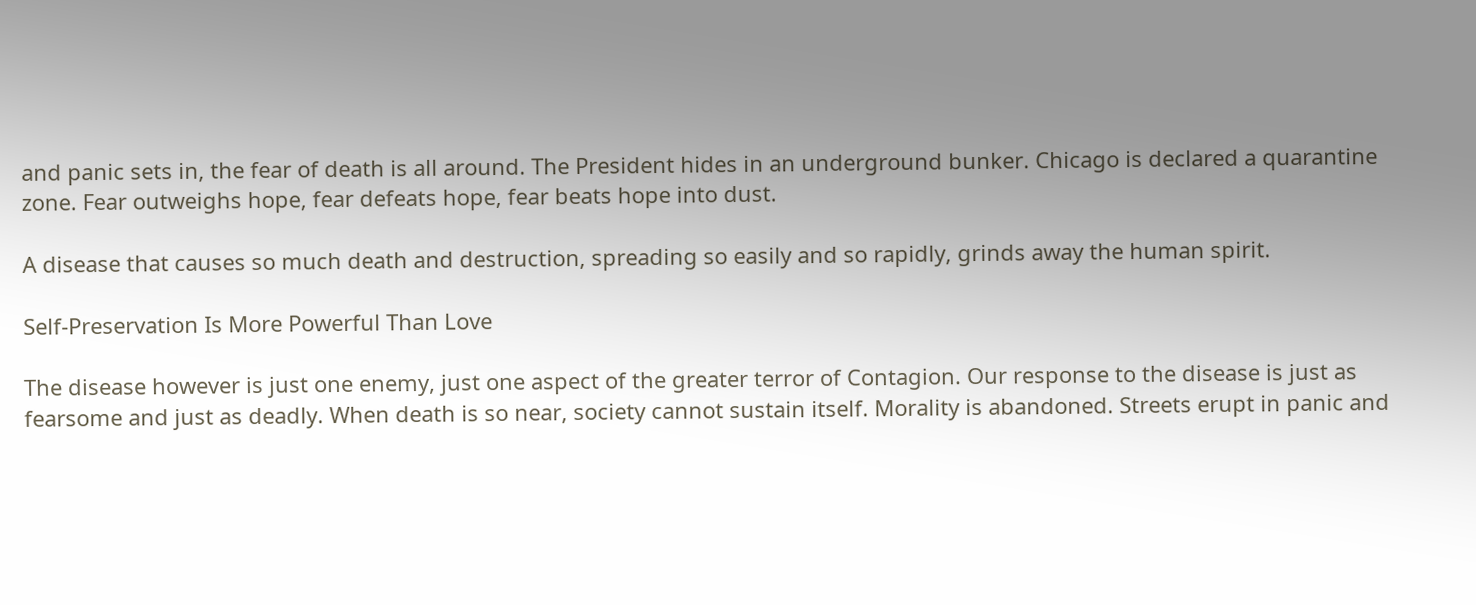and panic sets in, the fear of death is all around. The President hides in an underground bunker. Chicago is declared a quarantine zone. Fear outweighs hope, fear defeats hope, fear beats hope into dust.

A disease that causes so much death and destruction, spreading so easily and so rapidly, grinds away the human spirit.

Self-Preservation Is More Powerful Than Love

The disease however is just one enemy, just one aspect of the greater terror of Contagion. Our response to the disease is just as fearsome and just as deadly. When death is so near, society cannot sustain itself. Morality is abandoned. Streets erupt in panic and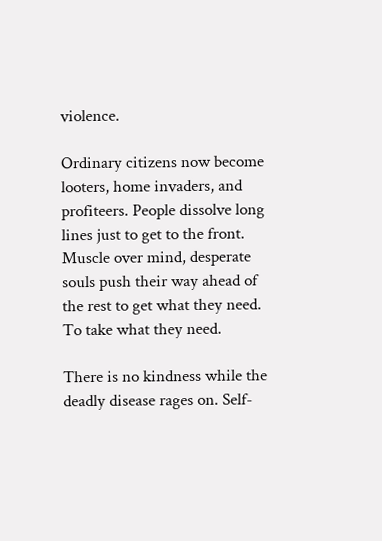violence.

Ordinary citizens now become looters, home invaders, and profiteers. People dissolve long lines just to get to the front. Muscle over mind, desperate souls push their way ahead of the rest to get what they need. To take what they need.

There is no kindness while the deadly disease rages on. Self-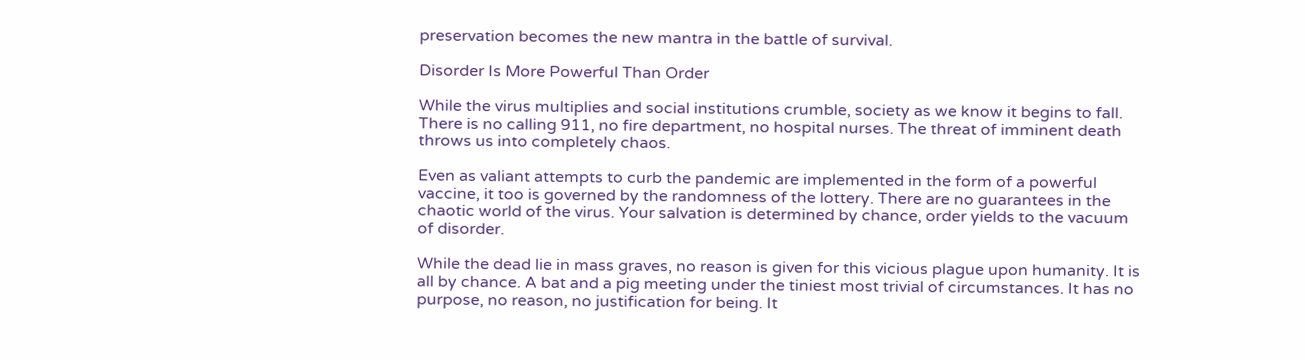preservation becomes the new mantra in the battle of survival.

Disorder Is More Powerful Than Order

While the virus multiplies and social institutions crumble, society as we know it begins to fall. There is no calling 911, no fire department, no hospital nurses. The threat of imminent death throws us into completely chaos.

Even as valiant attempts to curb the pandemic are implemented in the form of a powerful vaccine, it too is governed by the randomness of the lottery. There are no guarantees in the chaotic world of the virus. Your salvation is determined by chance, order yields to the vacuum of disorder.

While the dead lie in mass graves, no reason is given for this vicious plague upon humanity. It is all by chance. A bat and a pig meeting under the tiniest most trivial of circumstances. It has no purpose, no reason, no justification for being. It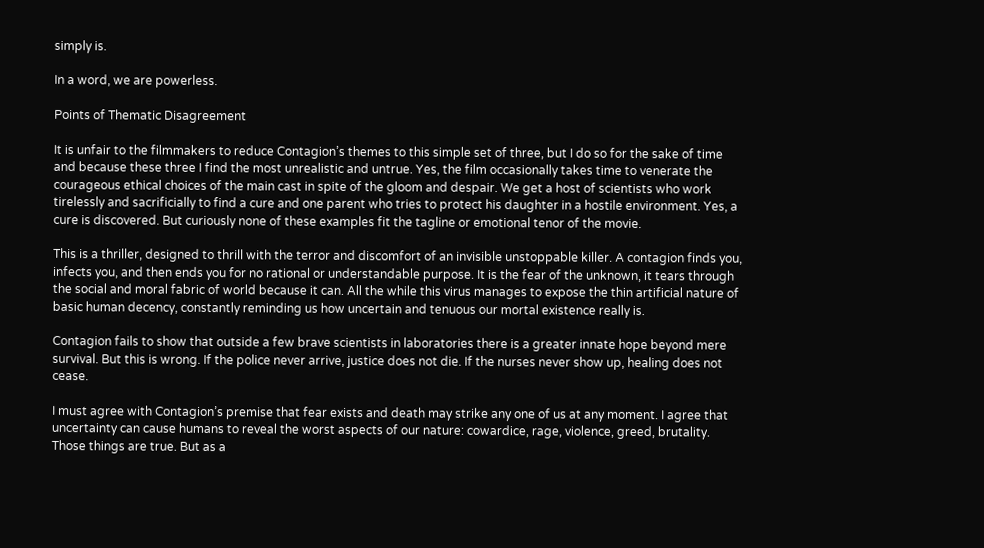simply is.

In a word, we are powerless.

Points of Thematic Disagreement

It is unfair to the filmmakers to reduce Contagion’s themes to this simple set of three, but I do so for the sake of time and because these three I find the most unrealistic and untrue. Yes, the film occasionally takes time to venerate the courageous ethical choices of the main cast in spite of the gloom and despair. We get a host of scientists who work tirelessly and sacrificially to find a cure and one parent who tries to protect his daughter in a hostile environment. Yes, a cure is discovered. But curiously none of these examples fit the tagline or emotional tenor of the movie.

This is a thriller, designed to thrill with the terror and discomfort of an invisible unstoppable killer. A contagion finds you, infects you, and then ends you for no rational or understandable purpose. It is the fear of the unknown, it tears through the social and moral fabric of world because it can. All the while this virus manages to expose the thin artificial nature of basic human decency, constantly reminding us how uncertain and tenuous our mortal existence really is.

Contagion fails to show that outside a few brave scientists in laboratories there is a greater innate hope beyond mere survival. But this is wrong. If the police never arrive, justice does not die. If the nurses never show up, healing does not cease.

I must agree with Contagion’s premise that fear exists and death may strike any one of us at any moment. I agree that uncertainty can cause humans to reveal the worst aspects of our nature: cowardice, rage, violence, greed, brutality. Those things are true. But as a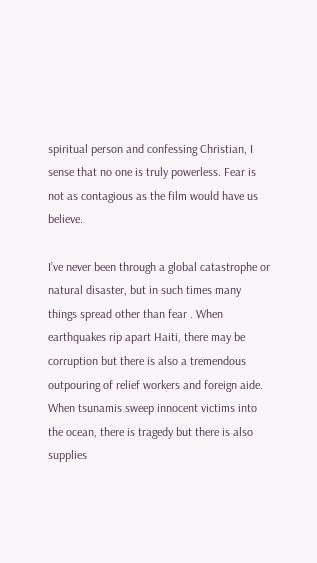spiritual person and confessing Christian, I sense that no one is truly powerless. Fear is not as contagious as the film would have us believe.

I’ve never been through a global catastrophe or natural disaster, but in such times many things spread other than fear . When earthquakes rip apart Haiti, there may be corruption but there is also a tremendous outpouring of relief workers and foreign aide. When tsunamis sweep innocent victims into the ocean, there is tragedy but there is also supplies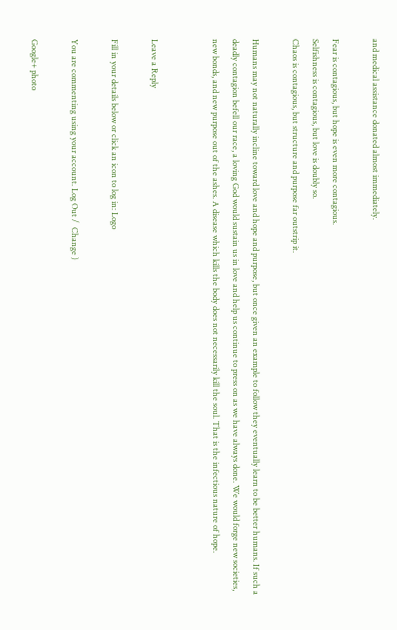and medical assistance donated almost immediately.

Fear is contagious, but hope is even more contagious.
Selfishness is contagious, but love is doubly so.
Chaos is contagious, but structure and purpose far outstrip it.

Humans may not naturally incline toward love and hope and purpose, but once given an example to follow they eventually learn to be better humans. If such a deadly contagion befell our race, a loving God would sustain us in love and help us continue to press on as we have always done. We would forge new societies, new bonds, and new purpose out of the ashes. A disease which kills the body does not necessarily kill the soul. That is the infectious nature of hope.


Leave a Reply

Fill in your details below or click an icon to log in: Logo

You are commenting using your account. Log Out /  Change )

Google+ photo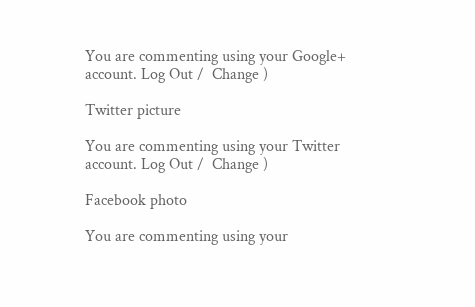You are commenting using your Google+ account. Log Out /  Change )

Twitter picture

You are commenting using your Twitter account. Log Out /  Change )

Facebook photo

You are commenting using your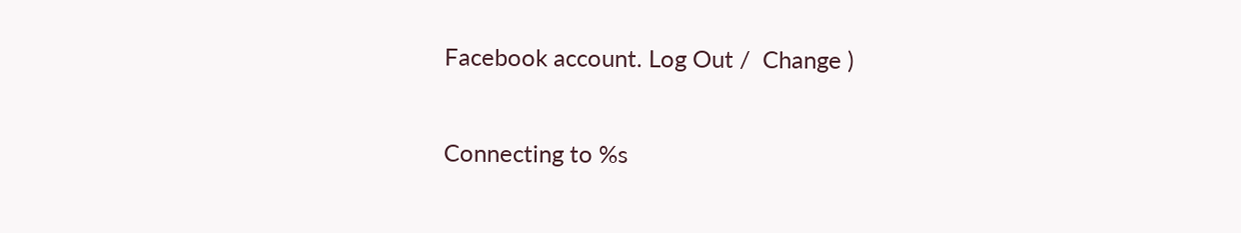Facebook account. Log Out /  Change )

Connecting to %s